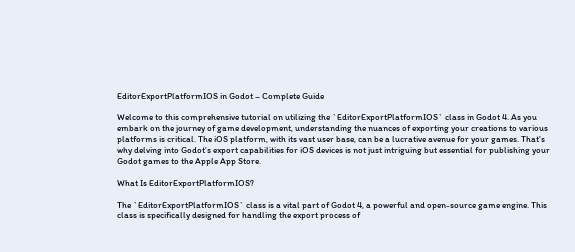EditorExportPlatformIOS in Godot – Complete Guide

Welcome to this comprehensive tutorial on utilizing the `EditorExportPlatformIOS` class in Godot 4. As you embark on the journey of game development, understanding the nuances of exporting your creations to various platforms is critical. The iOS platform, with its vast user base, can be a lucrative avenue for your games. That’s why delving into Godot’s export capabilities for iOS devices is not just intriguing but essential for publishing your Godot games to the Apple App Store.

What Is EditorExportPlatformIOS?

The `EditorExportPlatformIOS` class is a vital part of Godot 4, a powerful and open-source game engine. This class is specifically designed for handling the export process of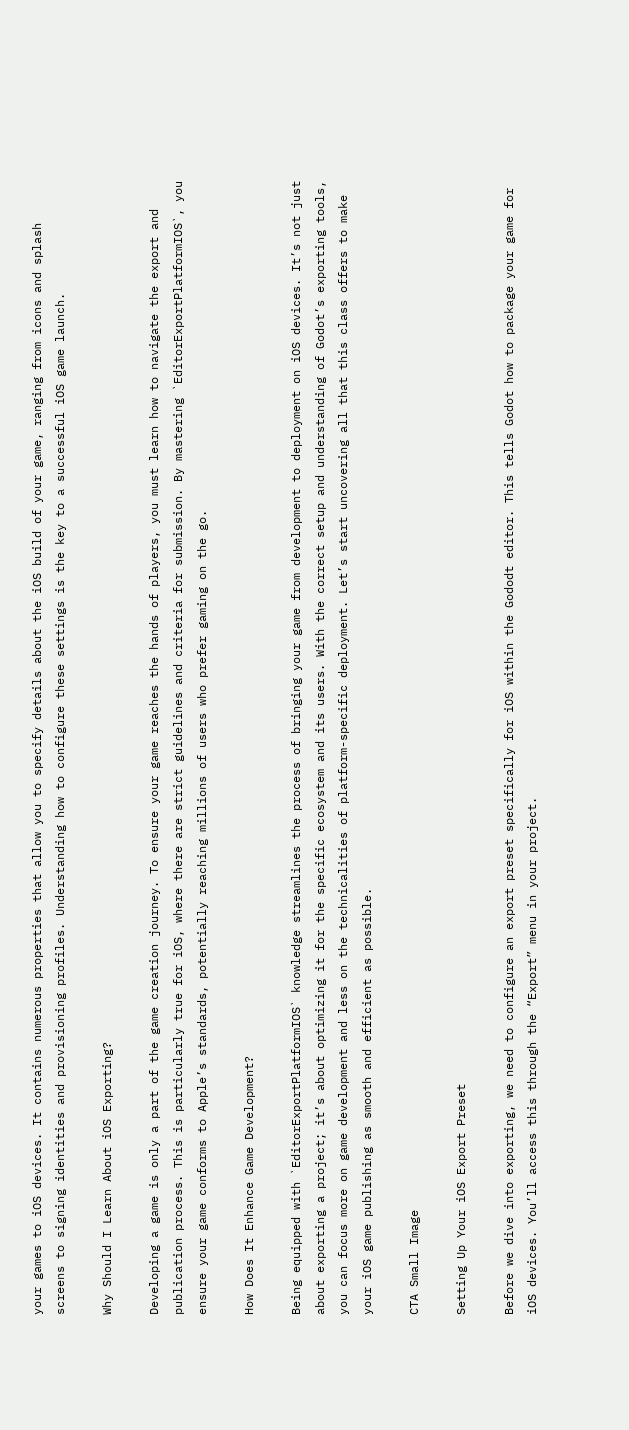your games to iOS devices. It contains numerous properties that allow you to specify details about the iOS build of your game, ranging from icons and splash screens to signing identities and provisioning profiles. Understanding how to configure these settings is the key to a successful iOS game launch.

Why Should I Learn About iOS Exporting?

Developing a game is only a part of the game creation journey. To ensure your game reaches the hands of players, you must learn how to navigate the export and publication process. This is particularly true for iOS, where there are strict guidelines and criteria for submission. By mastering `EditorExportPlatformIOS`, you ensure your game conforms to Apple’s standards, potentially reaching millions of users who prefer gaming on the go.

How Does It Enhance Game Development?

Being equipped with `EditorExportPlatformIOS` knowledge streamlines the process of bringing your game from development to deployment on iOS devices. It’s not just about exporting a project; it’s about optimizing it for the specific ecosystem and its users. With the correct setup and understanding of Godot’s exporting tools, you can focus more on game development and less on the technicalities of platform-specific deployment. Let’s start uncovering all that this class offers to make your iOS game publishing as smooth and efficient as possible.

CTA Small Image

Setting Up Your iOS Export Preset

Before we dive into exporting, we need to configure an export preset specifically for iOS within the Gododt editor. This tells Godot how to package your game for iOS devices. You’ll access this through the “Export” menu in your project.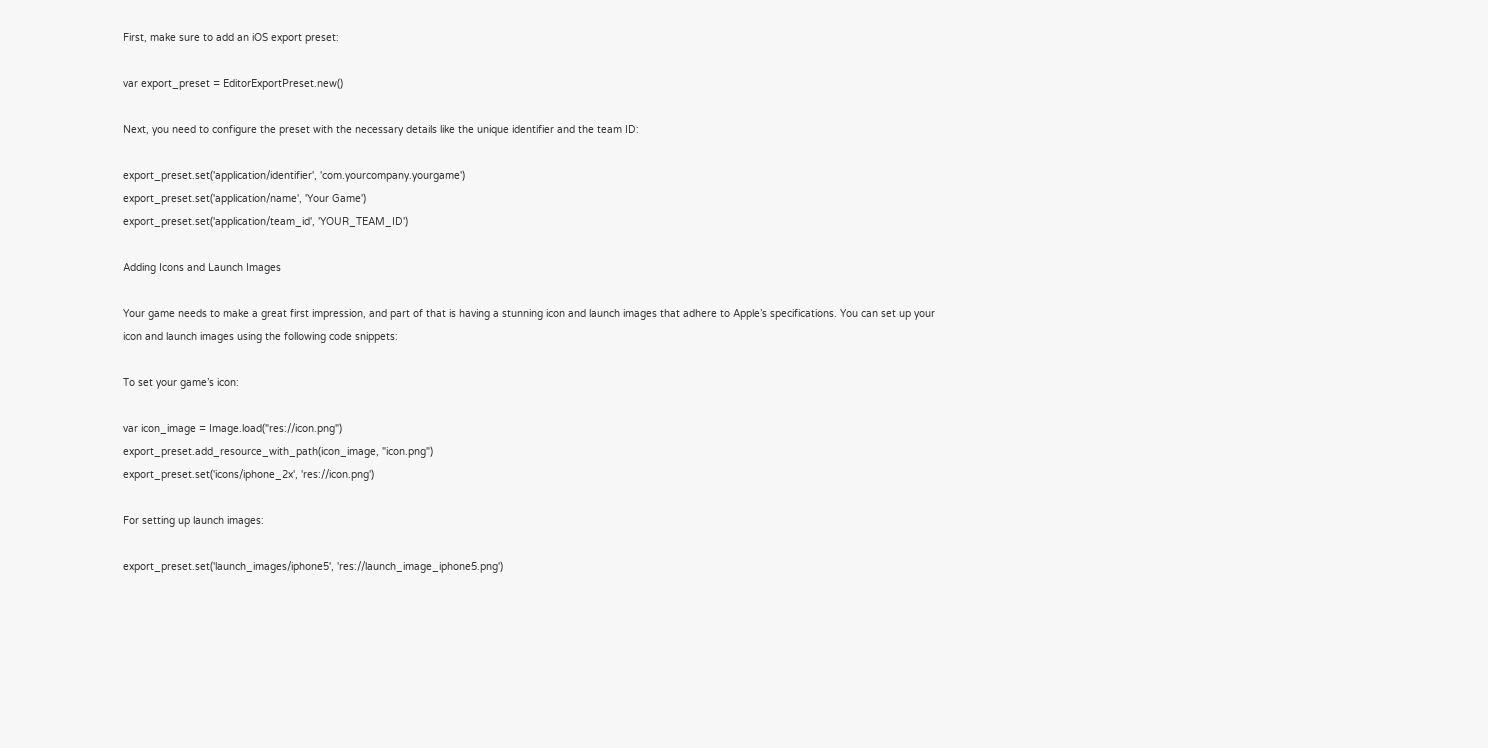First, make sure to add an iOS export preset:

var export_preset = EditorExportPreset.new()

Next, you need to configure the preset with the necessary details like the unique identifier and the team ID:

export_preset.set('application/identifier', 'com.yourcompany.yourgame')
export_preset.set('application/name', 'Your Game')
export_preset.set('application/team_id', 'YOUR_TEAM_ID')

Adding Icons and Launch Images

Your game needs to make a great first impression, and part of that is having a stunning icon and launch images that adhere to Apple’s specifications. You can set up your icon and launch images using the following code snippets:

To set your game’s icon:

var icon_image = Image.load("res://icon.png")
export_preset.add_resource_with_path(icon_image, "icon.png")
export_preset.set('icons/iphone_2x', 'res://icon.png')

For setting up launch images:

export_preset.set('launch_images/iphone5', 'res://launch_image_iphone5.png')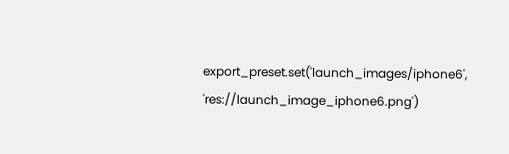export_preset.set('launch_images/iphone6', 'res://launch_image_iphone6.png')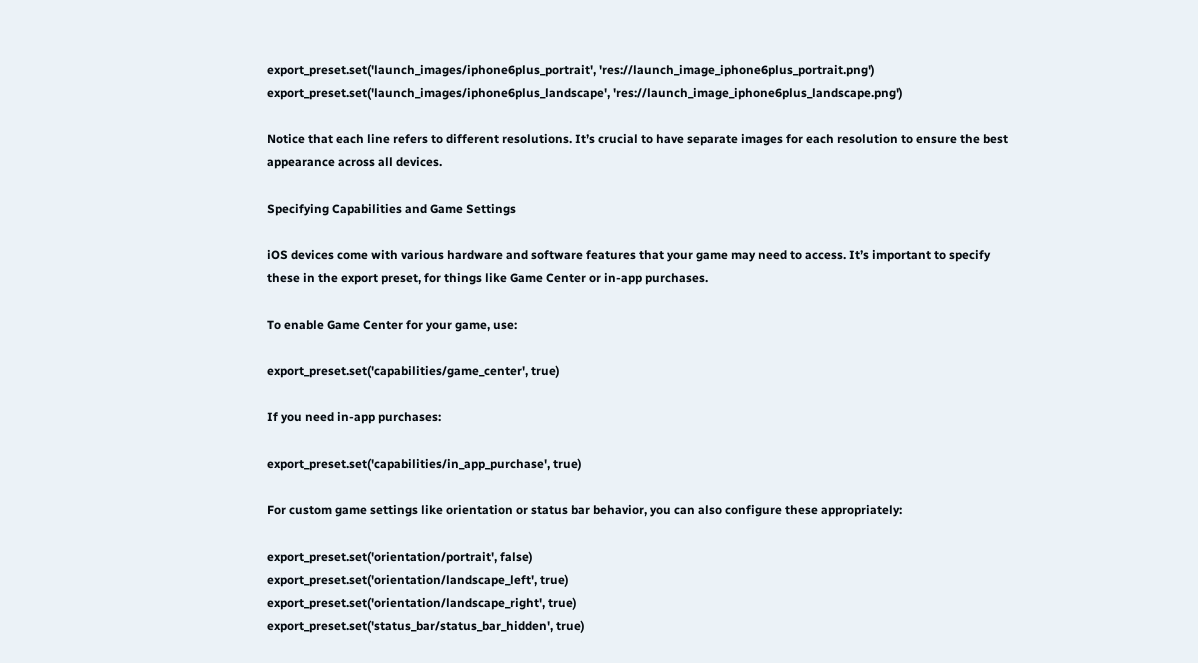export_preset.set('launch_images/iphone6plus_portrait', 'res://launch_image_iphone6plus_portrait.png')
export_preset.set('launch_images/iphone6plus_landscape', 'res://launch_image_iphone6plus_landscape.png')

Notice that each line refers to different resolutions. It’s crucial to have separate images for each resolution to ensure the best appearance across all devices.

Specifying Capabilities and Game Settings

iOS devices come with various hardware and software features that your game may need to access. It’s important to specify these in the export preset, for things like Game Center or in-app purchases.

To enable Game Center for your game, use:

export_preset.set('capabilities/game_center', true)

If you need in-app purchases:

export_preset.set('capabilities/in_app_purchase', true)

For custom game settings like orientation or status bar behavior, you can also configure these appropriately:

export_preset.set('orientation/portrait', false)
export_preset.set('orientation/landscape_left', true)
export_preset.set('orientation/landscape_right', true)
export_preset.set('status_bar/status_bar_hidden', true)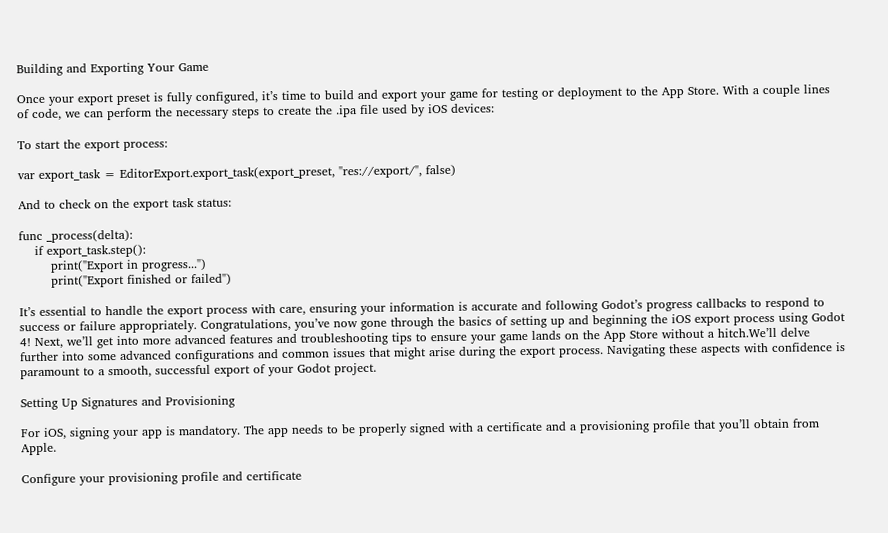Building and Exporting Your Game

Once your export preset is fully configured, it’s time to build and export your game for testing or deployment to the App Store. With a couple lines of code, we can perform the necessary steps to create the .ipa file used by iOS devices:

To start the export process:

var export_task = EditorExport.export_task(export_preset, "res://export/", false)

And to check on the export task status:

func _process(delta):
    if export_task.step():
        print("Export in progress...")
        print("Export finished or failed")

It’s essential to handle the export process with care, ensuring your information is accurate and following Godot’s progress callbacks to respond to success or failure appropriately. Congratulations, you’ve now gone through the basics of setting up and beginning the iOS export process using Godot 4! Next, we’ll get into more advanced features and troubleshooting tips to ensure your game lands on the App Store without a hitch.We’ll delve further into some advanced configurations and common issues that might arise during the export process. Navigating these aspects with confidence is paramount to a smooth, successful export of your Godot project.

Setting Up Signatures and Provisioning

For iOS, signing your app is mandatory. The app needs to be properly signed with a certificate and a provisioning profile that you’ll obtain from Apple.

Configure your provisioning profile and certificate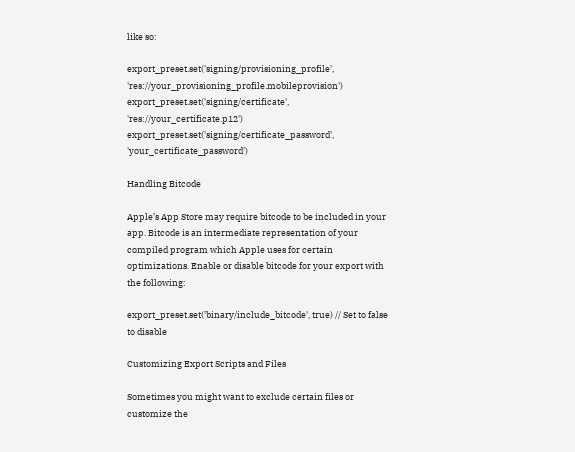like so:

export_preset.set('signing/provisioning_profile', 'res://your_provisioning_profile.mobileprovision')
export_preset.set('signing/certificate', 'res://your_certificate.p12')
export_preset.set('signing/certificate_password', 'your_certificate_password')

Handling Bitcode

Apple’s App Store may require bitcode to be included in your app. Bitcode is an intermediate representation of your compiled program which Apple uses for certain optimizations. Enable or disable bitcode for your export with the following:

export_preset.set('binary/include_bitcode', true) // Set to false to disable

Customizing Export Scripts and Files

Sometimes you might want to exclude certain files or customize the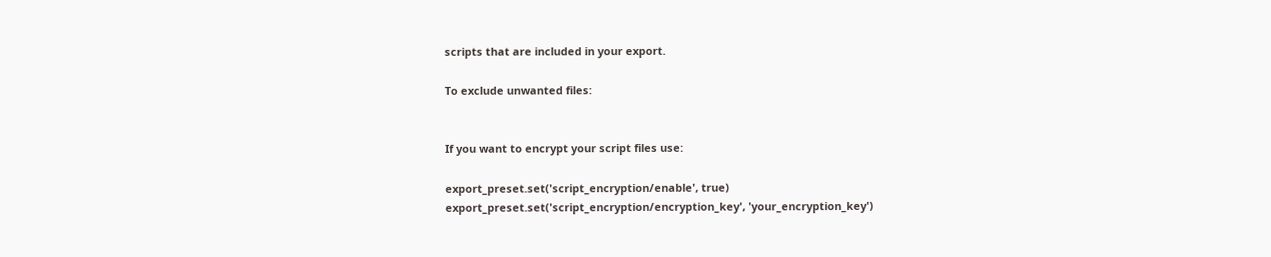scripts that are included in your export.

To exclude unwanted files:


If you want to encrypt your script files use:

export_preset.set('script_encryption/enable', true)
export_preset.set('script_encryption/encryption_key', 'your_encryption_key')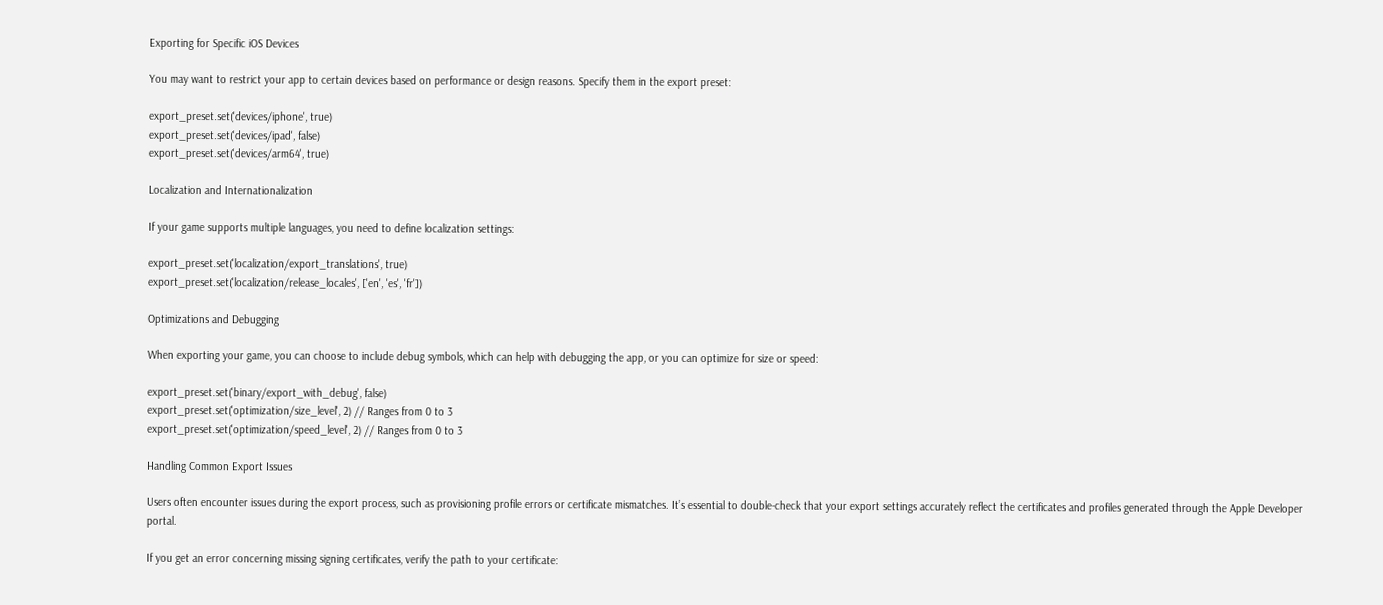Exporting for Specific iOS Devices

You may want to restrict your app to certain devices based on performance or design reasons. Specify them in the export preset:

export_preset.set('devices/iphone', true)
export_preset.set('devices/ipad', false)
export_preset.set('devices/arm64', true)

Localization and Internationalization

If your game supports multiple languages, you need to define localization settings:

export_preset.set('localization/export_translations', true)
export_preset.set('localization/release_locales', ['en', 'es', 'fr'])

Optimizations and Debugging

When exporting your game, you can choose to include debug symbols, which can help with debugging the app, or you can optimize for size or speed:

export_preset.set('binary/export_with_debug', false)
export_preset.set('optimization/size_level', 2) // Ranges from 0 to 3
export_preset.set('optimization/speed_level', 2) // Ranges from 0 to 3

Handling Common Export Issues

Users often encounter issues during the export process, such as provisioning profile errors or certificate mismatches. It’s essential to double-check that your export settings accurately reflect the certificates and profiles generated through the Apple Developer portal.

If you get an error concerning missing signing certificates, verify the path to your certificate: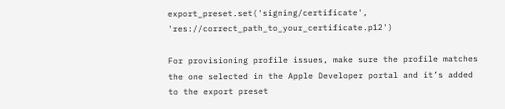export_preset.set('signing/certificate', 'res://correct_path_to_your_certificate.p12')

For provisioning profile issues, make sure the profile matches the one selected in the Apple Developer portal and it’s added to the export preset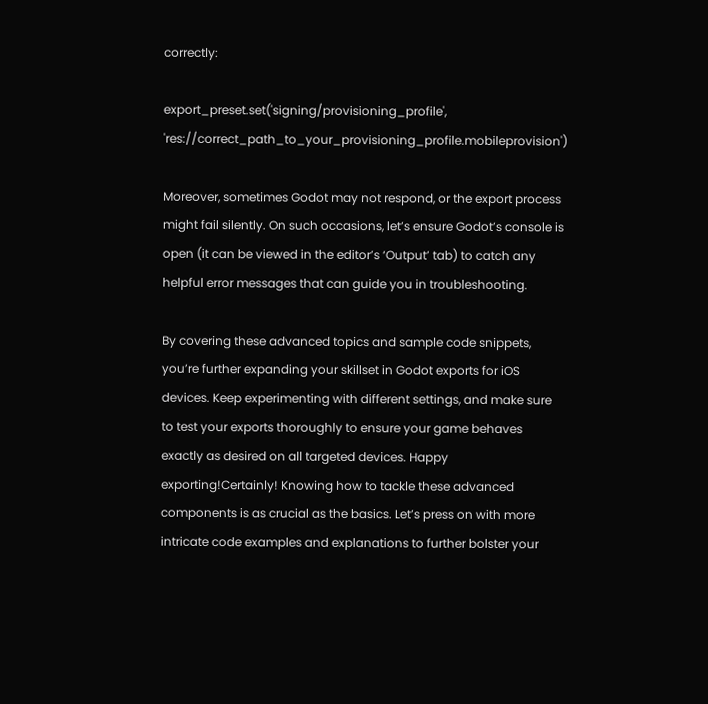correctly:

export_preset.set('signing/provisioning_profile', 'res://correct_path_to_your_provisioning_profile.mobileprovision')

Moreover, sometimes Godot may not respond, or the export process might fail silently. On such occasions, let’s ensure Godot’s console is open (it can be viewed in the editor’s ‘Output’ tab) to catch any helpful error messages that can guide you in troubleshooting.

By covering these advanced topics and sample code snippets, you’re further expanding your skillset in Godot exports for iOS devices. Keep experimenting with different settings, and make sure to test your exports thoroughly to ensure your game behaves exactly as desired on all targeted devices. Happy exporting!Certainly! Knowing how to tackle these advanced components is as crucial as the basics. Let’s press on with more intricate code examples and explanations to further bolster your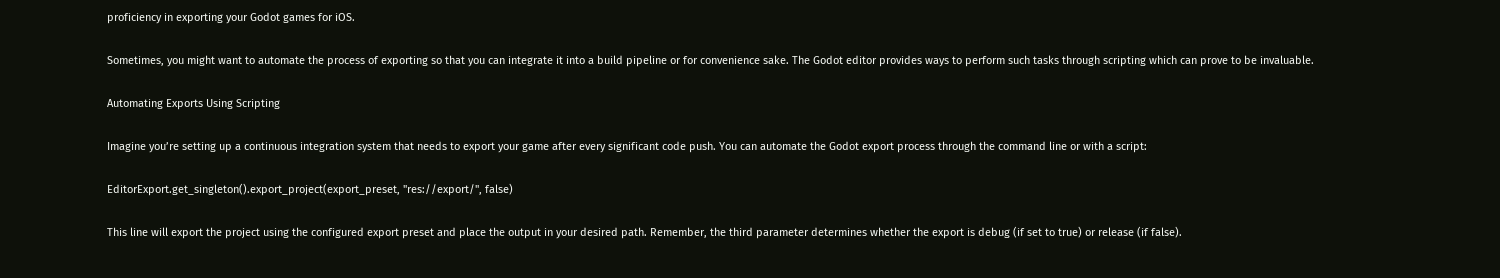proficiency in exporting your Godot games for iOS.

Sometimes, you might want to automate the process of exporting so that you can integrate it into a build pipeline or for convenience sake. The Godot editor provides ways to perform such tasks through scripting which can prove to be invaluable.

Automating Exports Using Scripting

Imagine you’re setting up a continuous integration system that needs to export your game after every significant code push. You can automate the Godot export process through the command line or with a script:

EditorExport.get_singleton().export_project(export_preset, "res://export/", false)

This line will export the project using the configured export preset and place the output in your desired path. Remember, the third parameter determines whether the export is debug (if set to true) or release (if false).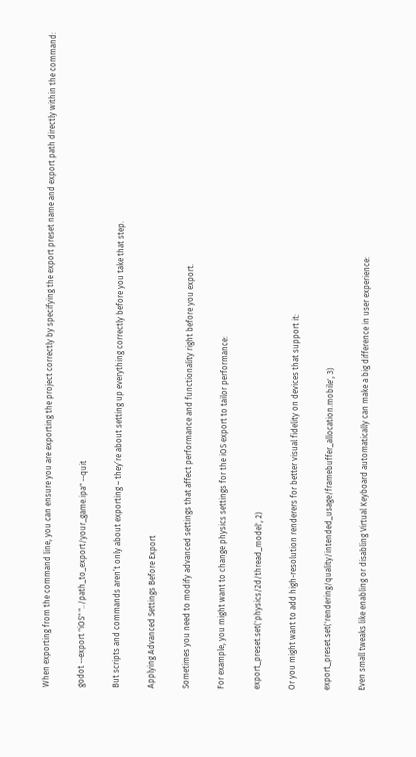When exporting from the command line, you can ensure you are exporting the project correctly by specifying the export preset name and export path directly within the command:

godot --export "iOS" "../path_to_export/your_game.ipa" --quit

But scripts and commands aren’t only about exporting – they’re about setting up everything correctly before you take that step.

Applying Advanced Settings Before Export

Sometimes you need to modify advanced settings that affect performance and functionality right before you export.

For example, you might want to change physics settings for the iOS export to tailor performance:

export_preset.set('physics/2d/thread_model', 2)

Or you might want to add high-resolution renderers for better visual fidelity on devices that support it:

export_preset.set('rendering/quality/intended_usage/framebuffer_allocation.mobile', 3)

Even small tweaks like enabling or disabling Virtual Keyboard automatically can make a big difference in user experience: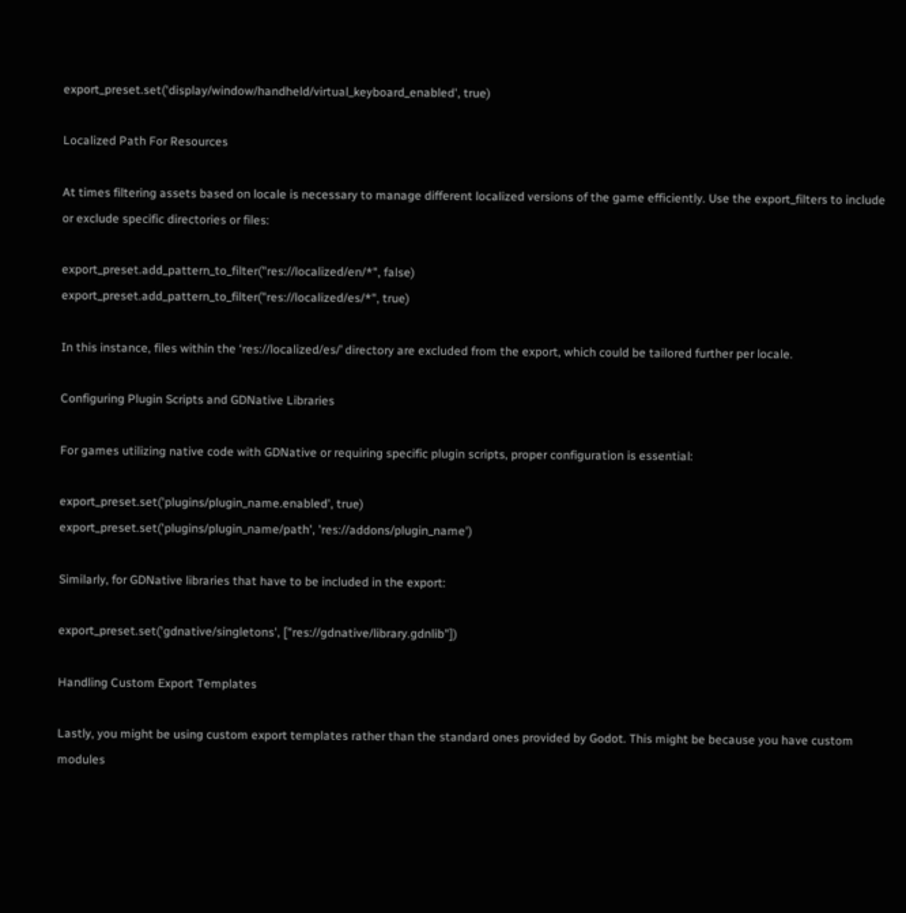export_preset.set('display/window/handheld/virtual_keyboard_enabled', true)

Localized Path For Resources

At times filtering assets based on locale is necessary to manage different localized versions of the game efficiently. Use the export_filters to include or exclude specific directories or files:

export_preset.add_pattern_to_filter("res://localized/en/*", false)
export_preset.add_pattern_to_filter("res://localized/es/*", true)

In this instance, files within the ‘res://localized/es/’ directory are excluded from the export, which could be tailored further per locale.

Configuring Plugin Scripts and GDNative Libraries

For games utilizing native code with GDNative or requiring specific plugin scripts, proper configuration is essential:

export_preset.set('plugins/plugin_name.enabled', true)
export_preset.set('plugins/plugin_name/path', 'res://addons/plugin_name')

Similarly, for GDNative libraries that have to be included in the export:

export_preset.set('gdnative/singletons', ["res://gdnative/library.gdnlib"])

Handling Custom Export Templates

Lastly, you might be using custom export templates rather than the standard ones provided by Godot. This might be because you have custom modules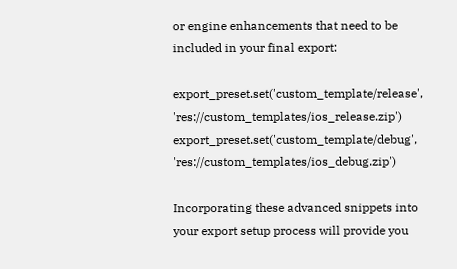or engine enhancements that need to be included in your final export:

export_preset.set('custom_template/release', 'res://custom_templates/ios_release.zip')
export_preset.set('custom_template/debug', 'res://custom_templates/ios_debug.zip')

Incorporating these advanced snippets into your export setup process will provide you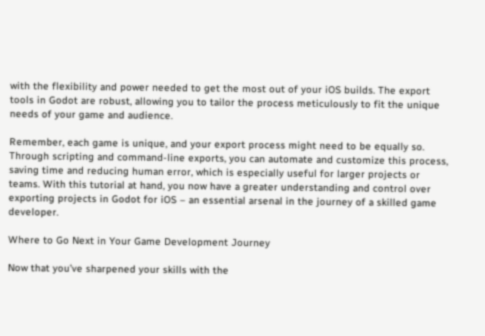with the flexibility and power needed to get the most out of your iOS builds. The export tools in Godot are robust, allowing you to tailor the process meticulously to fit the unique needs of your game and audience.

Remember, each game is unique, and your export process might need to be equally so. Through scripting and command-line exports, you can automate and customize this process, saving time and reducing human error, which is especially useful for larger projects or teams. With this tutorial at hand, you now have a greater understanding and control over exporting projects in Godot for iOS – an essential arsenal in the journey of a skilled game developer.

Where to Go Next in Your Game Development Journey

Now that you’ve sharpened your skills with the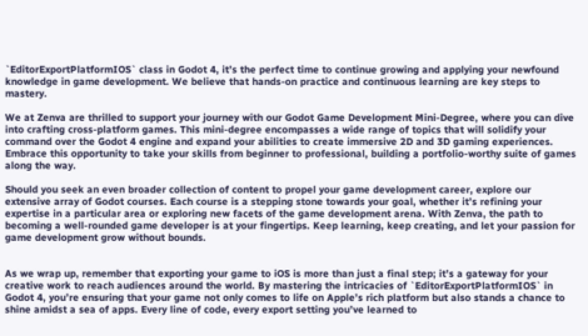`EditorExportPlatformIOS` class in Godot 4, it’s the perfect time to continue growing and applying your newfound knowledge in game development. We believe that hands-on practice and continuous learning are key steps to mastery.

We at Zenva are thrilled to support your journey with our Godot Game Development Mini-Degree, where you can dive into crafting cross-platform games. This mini-degree encompasses a wide range of topics that will solidify your command over the Godot 4 engine and expand your abilities to create immersive 2D and 3D gaming experiences. Embrace this opportunity to take your skills from beginner to professional, building a portfolio-worthy suite of games along the way.

Should you seek an even broader collection of content to propel your game development career, explore our extensive array of Godot courses. Each course is a stepping stone towards your goal, whether it’s refining your expertise in a particular area or exploring new facets of the game development arena. With Zenva, the path to becoming a well-rounded game developer is at your fingertips. Keep learning, keep creating, and let your passion for game development grow without bounds.


As we wrap up, remember that exporting your game to iOS is more than just a final step; it’s a gateway for your creative work to reach audiences around the world. By mastering the intricacies of `EditorExportPlatformIOS` in Godot 4, you’re ensuring that your game not only comes to life on Apple’s rich platform but also stands a chance to shine amidst a sea of apps. Every line of code, every export setting you’ve learned to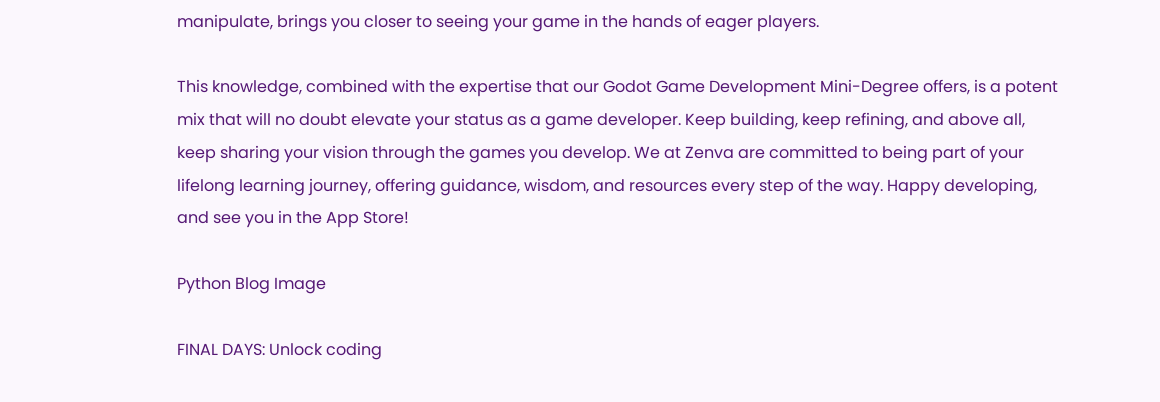manipulate, brings you closer to seeing your game in the hands of eager players.

This knowledge, combined with the expertise that our Godot Game Development Mini-Degree offers, is a potent mix that will no doubt elevate your status as a game developer. Keep building, keep refining, and above all, keep sharing your vision through the games you develop. We at Zenva are committed to being part of your lifelong learning journey, offering guidance, wisdom, and resources every step of the way. Happy developing, and see you in the App Store!

Python Blog Image

FINAL DAYS: Unlock coding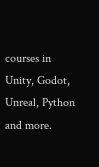courses in Unity, Godot, Unreal, Python and more.